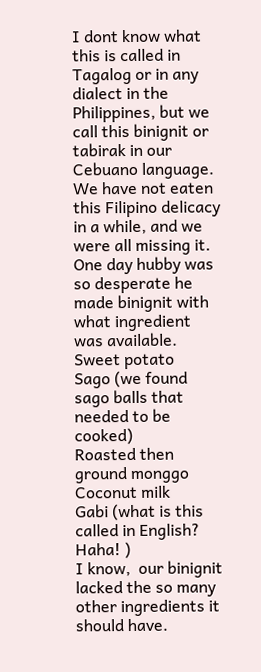I dont know what this is called in Tagalog or in any dialect in the Philippines, but we call this binignit or tabirak in our Cebuano language.  We have not eaten this Filipino delicacy in a while, and we were all missing it.  One day hubby was so desperate he made binignit with what ingredient was available.
Sweet potato
Sago (we found sago balls that needed to be cooked)
Roasted then ground monggo
Coconut milk
Gabi (what is this called in English? Haha! )
I know,  our binignit lacked the so many other ingredients it should have.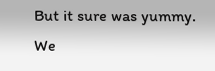But it sure was yummy.  We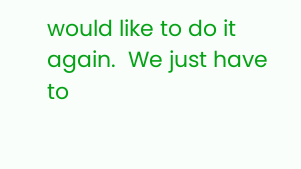would like to do it again.  We just have to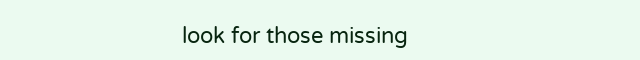look for those missing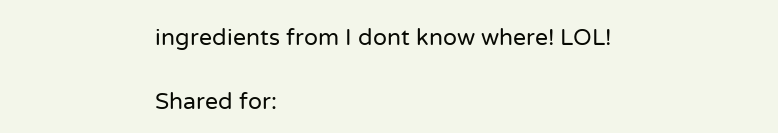ingredients from I dont know where! LOL!

Shared for: